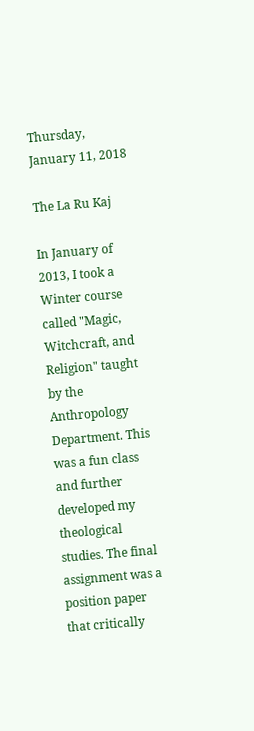Thursday, January 11, 2018

The La Ru Kaj

In January of 2013, I took a Winter course called "Magic, Witchcraft, and Religion" taught by the Anthropology Department. This was a fun class and further developed my theological studies. The final assignment was a position paper that critically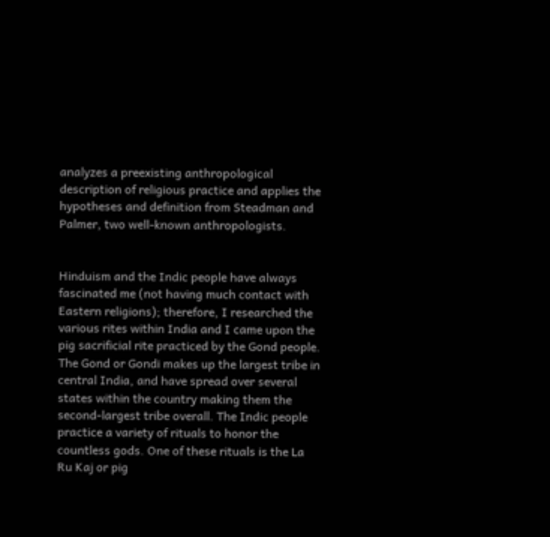analyzes a preexisting anthropological description of religious practice and applies the hypotheses and definition from Steadman and Palmer, two well-known anthropologists.


Hinduism and the Indic people have always fascinated me (not having much contact with Eastern religions); therefore, I researched the various rites within India and I came upon the pig sacrificial rite practiced by the Gond people. The Gond or Gondi makes up the largest tribe in central India, and have spread over several states within the country making them the second-largest tribe overall. The Indic people practice a variety of rituals to honor the countless gods. One of these rituals is the La Ru Kaj or pig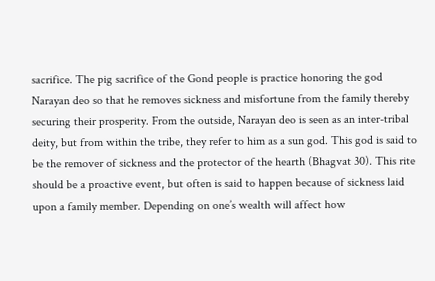sacrifice. The pig sacrifice of the Gond people is practice honoring the god Narayan deo so that he removes sickness and misfortune from the family thereby securing their prosperity. From the outside, Narayan deo is seen as an inter-tribal deity, but from within the tribe, they refer to him as a sun god. This god is said to be the remover of sickness and the protector of the hearth (Bhagvat 30). This rite should be a proactive event, but often is said to happen because of sickness laid upon a family member. Depending on one’s wealth will affect how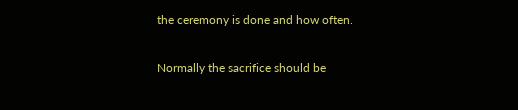the ceremony is done and how often.

Normally the sacrifice should be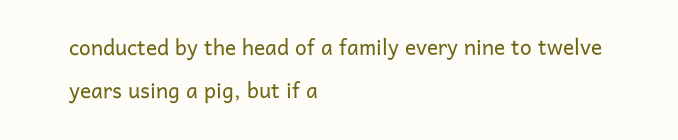conducted by the head of a family every nine to twelve years using a pig, but if a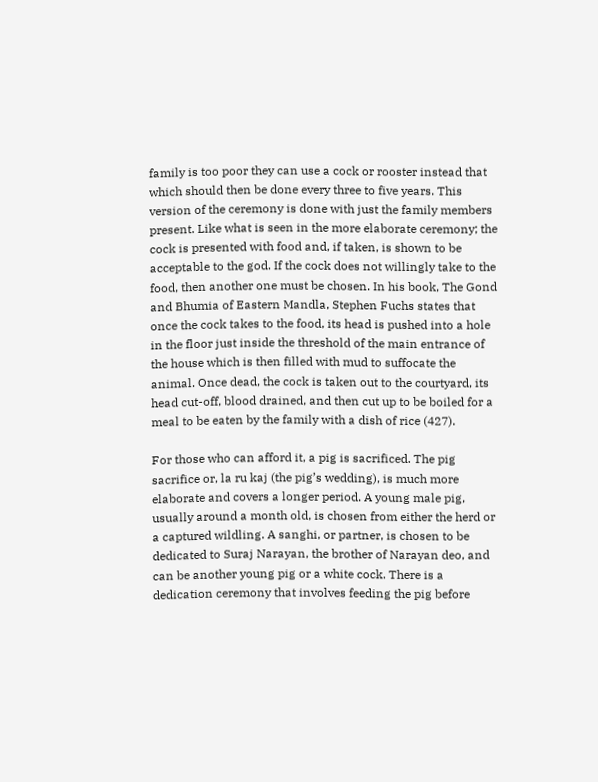family is too poor they can use a cock or rooster instead that which should then be done every three to five years. This version of the ceremony is done with just the family members present. Like what is seen in the more elaborate ceremony; the cock is presented with food and, if taken, is shown to be acceptable to the god. If the cock does not willingly take to the food, then another one must be chosen. In his book, The Gond and Bhumia of Eastern Mandla, Stephen Fuchs states that once the cock takes to the food, its head is pushed into a hole in the floor just inside the threshold of the main entrance of the house which is then filled with mud to suffocate the animal. Once dead, the cock is taken out to the courtyard, its head cut-off, blood drained, and then cut up to be boiled for a meal to be eaten by the family with a dish of rice (427).

For those who can afford it, a pig is sacrificed. The pig sacrifice or, la ru kaj (the pig’s wedding), is much more elaborate and covers a longer period. A young male pig, usually around a month old, is chosen from either the herd or a captured wildling. A sanghi, or partner, is chosen to be dedicated to Suraj Narayan, the brother of Narayan deo, and can be another young pig or a white cock. There is a dedication ceremony that involves feeding the pig before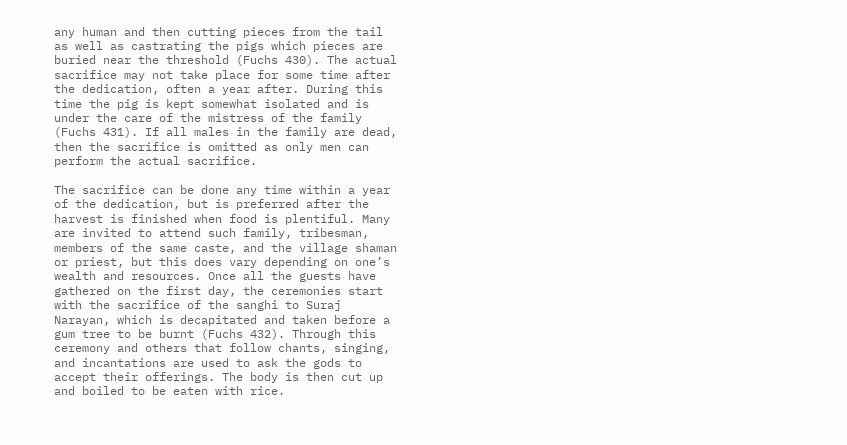any human and then cutting pieces from the tail as well as castrating the pigs which pieces are buried near the threshold (Fuchs 430). The actual sacrifice may not take place for some time after the dedication, often a year after. During this time the pig is kept somewhat isolated and is under the care of the mistress of the family (Fuchs 431). If all males in the family are dead, then the sacrifice is omitted as only men can perform the actual sacrifice.

The sacrifice can be done any time within a year of the dedication, but is preferred after the harvest is finished when food is plentiful. Many are invited to attend such family, tribesman, members of the same caste, and the village shaman or priest, but this does vary depending on one’s wealth and resources. Once all the guests have gathered on the first day, the ceremonies start with the sacrifice of the sanghi to Suraj Narayan, which is decapitated and taken before a gum tree to be burnt (Fuchs 432). Through this ceremony and others that follow chants, singing, and incantations are used to ask the gods to accept their offerings. The body is then cut up and boiled to be eaten with rice.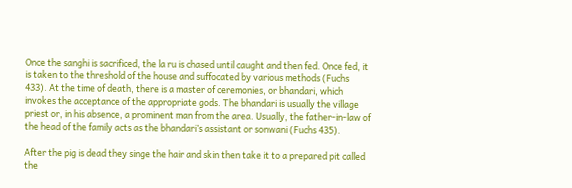Once the sanghi is sacrificed, the la ru is chased until caught and then fed. Once fed, it is taken to the threshold of the house and suffocated by various methods (Fuchs 433). At the time of death, there is a master of ceremonies, or bhandari, which invokes the acceptance of the appropriate gods. The bhandari is usually the village priest or, in his absence, a prominent man from the area. Usually, the father-in-law of the head of the family acts as the bhandari’s assistant or sonwani (Fuchs 435).

After the pig is dead they singe the hair and skin then take it to a prepared pit called the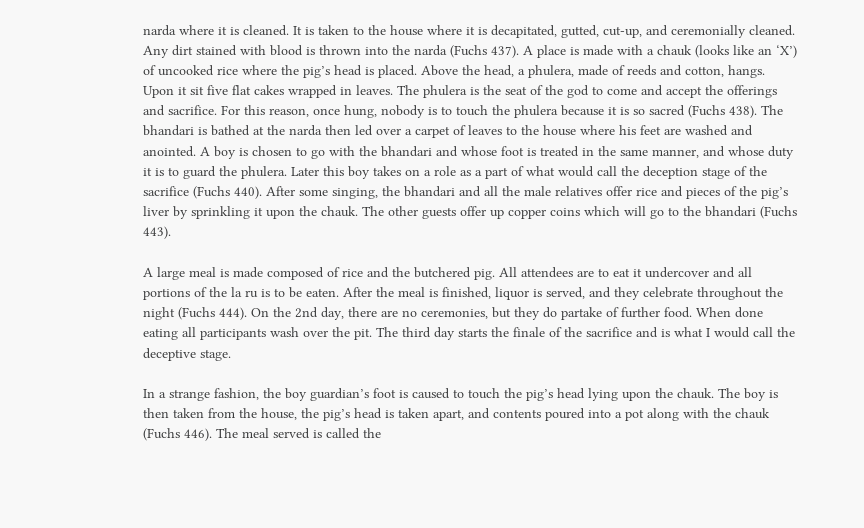narda where it is cleaned. It is taken to the house where it is decapitated, gutted, cut-up, and ceremonially cleaned. Any dirt stained with blood is thrown into the narda (Fuchs 437). A place is made with a chauk (looks like an ‘X’) of uncooked rice where the pig’s head is placed. Above the head, a phulera, made of reeds and cotton, hangs. Upon it sit five flat cakes wrapped in leaves. The phulera is the seat of the god to come and accept the offerings and sacrifice. For this reason, once hung, nobody is to touch the phulera because it is so sacred (Fuchs 438). The bhandari is bathed at the narda then led over a carpet of leaves to the house where his feet are washed and anointed. A boy is chosen to go with the bhandari and whose foot is treated in the same manner, and whose duty it is to guard the phulera. Later this boy takes on a role as a part of what would call the deception stage of the sacrifice (Fuchs 440). After some singing, the bhandari and all the male relatives offer rice and pieces of the pig’s liver by sprinkling it upon the chauk. The other guests offer up copper coins which will go to the bhandari (Fuchs 443).

A large meal is made composed of rice and the butchered pig. All attendees are to eat it undercover and all portions of the la ru is to be eaten. After the meal is finished, liquor is served, and they celebrate throughout the night (Fuchs 444). On the 2nd day, there are no ceremonies, but they do partake of further food. When done eating all participants wash over the pit. The third day starts the finale of the sacrifice and is what I would call the deceptive stage.

In a strange fashion, the boy guardian’s foot is caused to touch the pig’s head lying upon the chauk. The boy is then taken from the house, the pig’s head is taken apart, and contents poured into a pot along with the chauk (Fuchs 446). The meal served is called the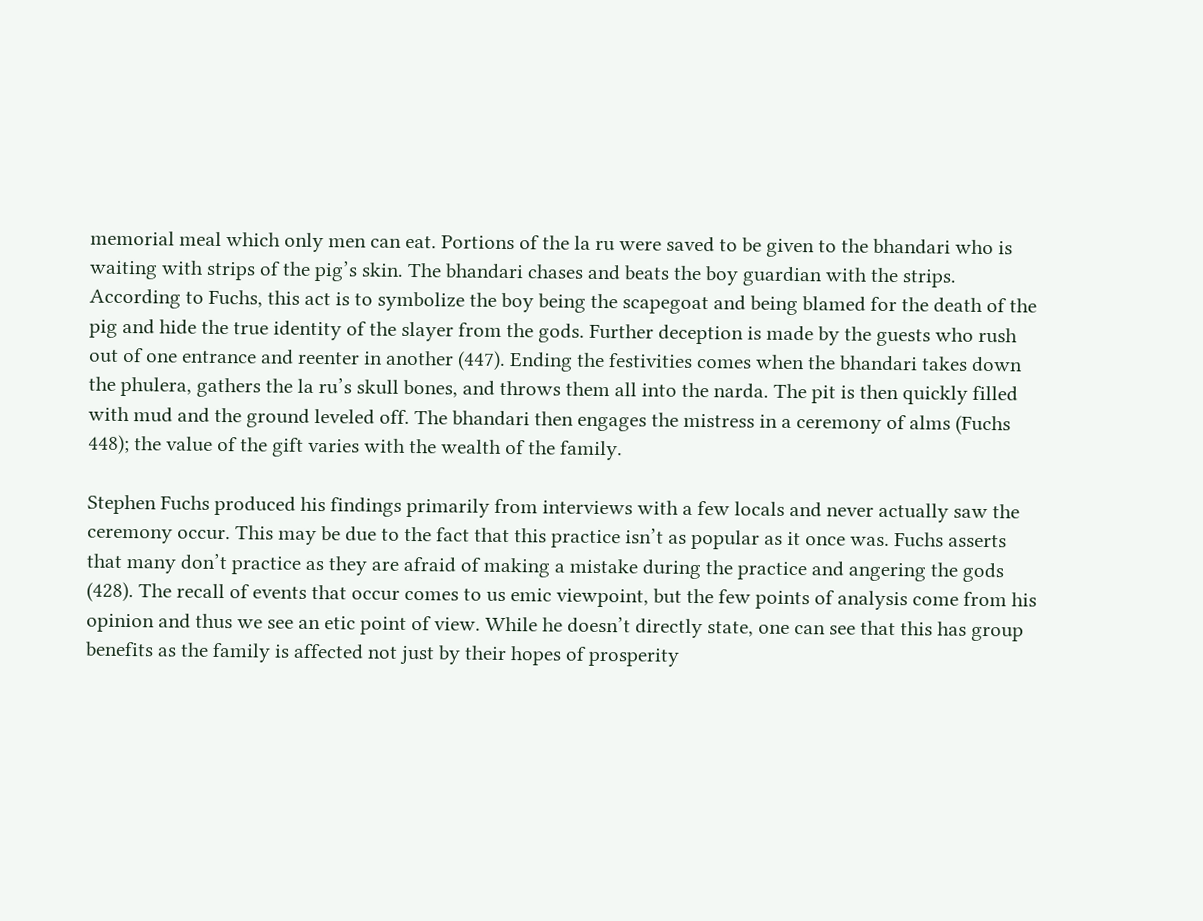memorial meal which only men can eat. Portions of the la ru were saved to be given to the bhandari who is waiting with strips of the pig’s skin. The bhandari chases and beats the boy guardian with the strips. According to Fuchs, this act is to symbolize the boy being the scapegoat and being blamed for the death of the pig and hide the true identity of the slayer from the gods. Further deception is made by the guests who rush out of one entrance and reenter in another (447). Ending the festivities comes when the bhandari takes down the phulera, gathers the la ru’s skull bones, and throws them all into the narda. The pit is then quickly filled with mud and the ground leveled off. The bhandari then engages the mistress in a ceremony of alms (Fuchs 448); the value of the gift varies with the wealth of the family.

Stephen Fuchs produced his findings primarily from interviews with a few locals and never actually saw the ceremony occur. This may be due to the fact that this practice isn’t as popular as it once was. Fuchs asserts that many don’t practice as they are afraid of making a mistake during the practice and angering the gods (428). The recall of events that occur comes to us emic viewpoint, but the few points of analysis come from his opinion and thus we see an etic point of view. While he doesn’t directly state, one can see that this has group benefits as the family is affected not just by their hopes of prosperity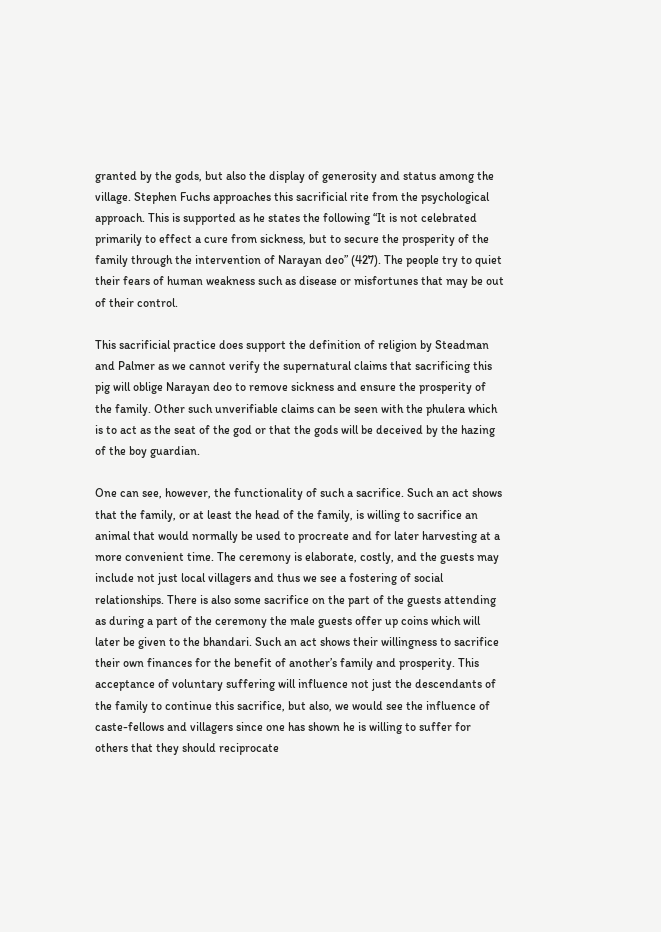granted by the gods, but also the display of generosity and status among the village. Stephen Fuchs approaches this sacrificial rite from the psychological approach. This is supported as he states the following “It is not celebrated primarily to effect a cure from sickness, but to secure the prosperity of the family through the intervention of Narayan deo” (427). The people try to quiet their fears of human weakness such as disease or misfortunes that may be out of their control.

This sacrificial practice does support the definition of religion by Steadman and Palmer as we cannot verify the supernatural claims that sacrificing this pig will oblige Narayan deo to remove sickness and ensure the prosperity of the family. Other such unverifiable claims can be seen with the phulera which is to act as the seat of the god or that the gods will be deceived by the hazing of the boy guardian.

One can see, however, the functionality of such a sacrifice. Such an act shows that the family, or at least the head of the family, is willing to sacrifice an animal that would normally be used to procreate and for later harvesting at a more convenient time. The ceremony is elaborate, costly, and the guests may include not just local villagers and thus we see a fostering of social relationships. There is also some sacrifice on the part of the guests attending as during a part of the ceremony the male guests offer up coins which will later be given to the bhandari. Such an act shows their willingness to sacrifice their own finances for the benefit of another’s family and prosperity. This acceptance of voluntary suffering will influence not just the descendants of the family to continue this sacrifice, but also, we would see the influence of caste-fellows and villagers since one has shown he is willing to suffer for others that they should reciprocate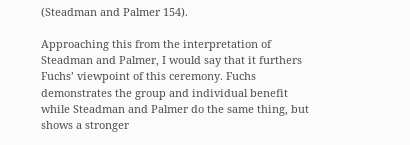(Steadman and Palmer 154).

Approaching this from the interpretation of Steadman and Palmer, I would say that it furthers Fuchs’ viewpoint of this ceremony. Fuchs demonstrates the group and individual benefit while Steadman and Palmer do the same thing, but shows a stronger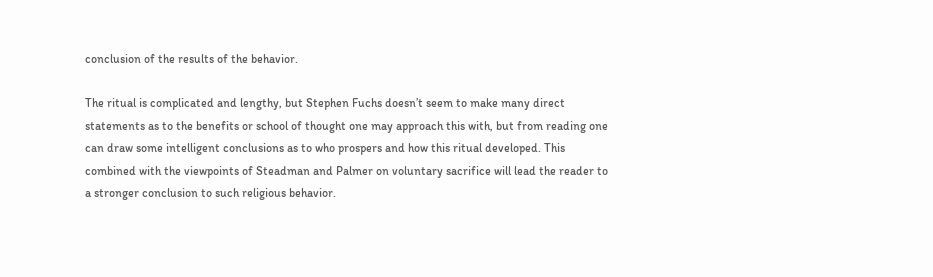conclusion of the results of the behavior.

The ritual is complicated and lengthy, but Stephen Fuchs doesn’t seem to make many direct statements as to the benefits or school of thought one may approach this with, but from reading one can draw some intelligent conclusions as to who prospers and how this ritual developed. This combined with the viewpoints of Steadman and Palmer on voluntary sacrifice will lead the reader to a stronger conclusion to such religious behavior.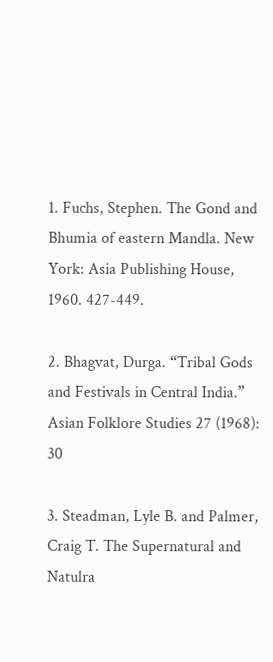1. Fuchs, Stephen. The Gond and Bhumia of eastern Mandla. New York: Asia Publishing House, 1960. 427-449.

2. Bhagvat, Durga. “Tribal Gods and Festivals in Central India.” Asian Folklore Studies 27 (1968): 30

3. Steadman, Lyle B. and Palmer, Craig T. The Supernatural and Natulra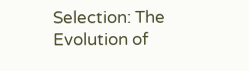Selection: The Evolution of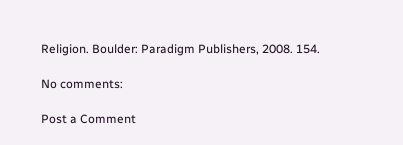Religion. Boulder: Paradigm Publishers, 2008. 154.

No comments:

Post a Comment